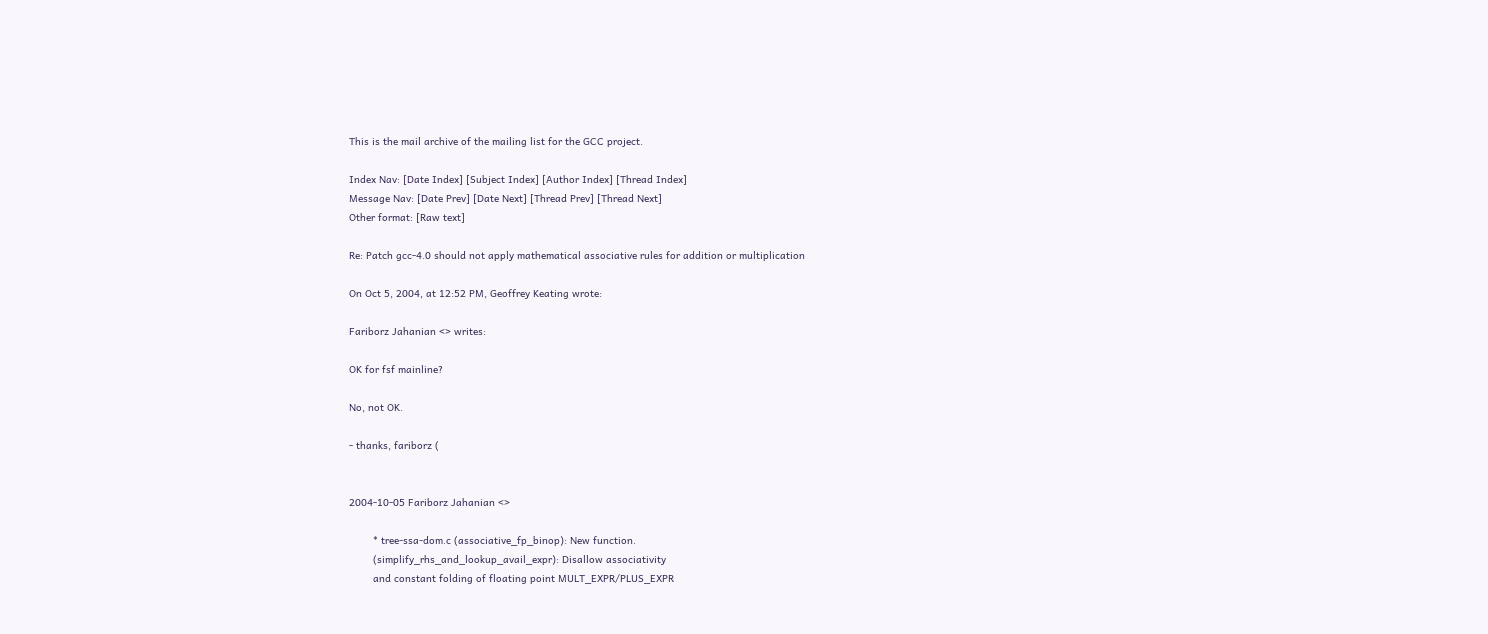This is the mail archive of the mailing list for the GCC project.

Index Nav: [Date Index] [Subject Index] [Author Index] [Thread Index]
Message Nav: [Date Prev] [Date Next] [Thread Prev] [Thread Next]
Other format: [Raw text]

Re: Patch gcc-4.0 should not apply mathematical associative rules for addition or multiplication

On Oct 5, 2004, at 12:52 PM, Geoffrey Keating wrote:

Fariborz Jahanian <> writes:

OK for fsf mainline?

No, not OK.

- thanks, fariborz (


2004-10-05 Fariborz Jahanian <>

        * tree-ssa-dom.c (associative_fp_binop): New function.
        (simplify_rhs_and_lookup_avail_expr): Disallow associativity
        and constant folding of floating point MULT_EXPR/PLUS_EXPR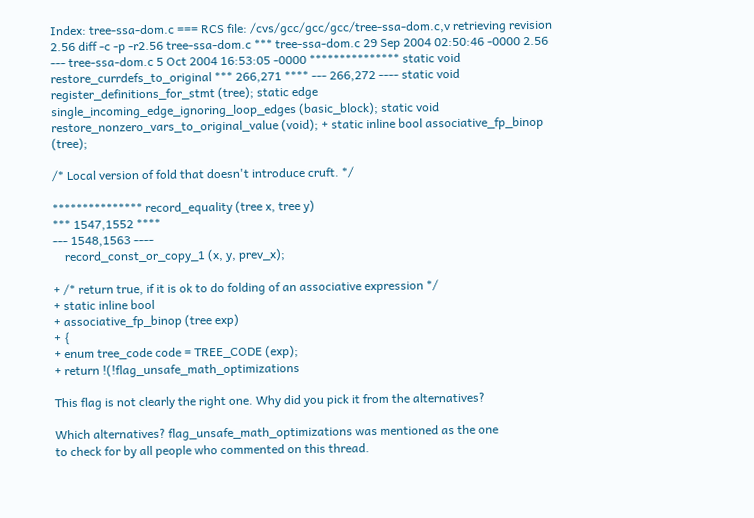Index: tree-ssa-dom.c === RCS file: /cvs/gcc/gcc/gcc/tree-ssa-dom.c,v retrieving revision 2.56 diff -c -p -r2.56 tree-ssa-dom.c *** tree-ssa-dom.c 29 Sep 2004 02:50:46 -0000 2.56 --- tree-ssa-dom.c 5 Oct 2004 16:53:05 -0000 *************** static void restore_currdefs_to_original *** 266,271 **** --- 266,272 ---- static void register_definitions_for_stmt (tree); static edge single_incoming_edge_ignoring_loop_edges (basic_block); static void restore_nonzero_vars_to_original_value (void); + static inline bool associative_fp_binop (tree);

/* Local version of fold that doesn't introduce cruft. */

*************** record_equality (tree x, tree y)
*** 1547,1552 ****
--- 1548,1563 ----
    record_const_or_copy_1 (x, y, prev_x);

+ /* return true, if it is ok to do folding of an associative expression */
+ static inline bool
+ associative_fp_binop (tree exp)
+ {
+ enum tree_code code = TREE_CODE (exp);
+ return !(!flag_unsafe_math_optimizations

This flag is not clearly the right one. Why did you pick it from the alternatives?

Which alternatives? flag_unsafe_math_optimizations was mentioned as the one
to check for by all people who commented on this thread.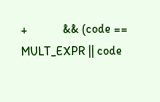+            && (code == MULT_EXPR || code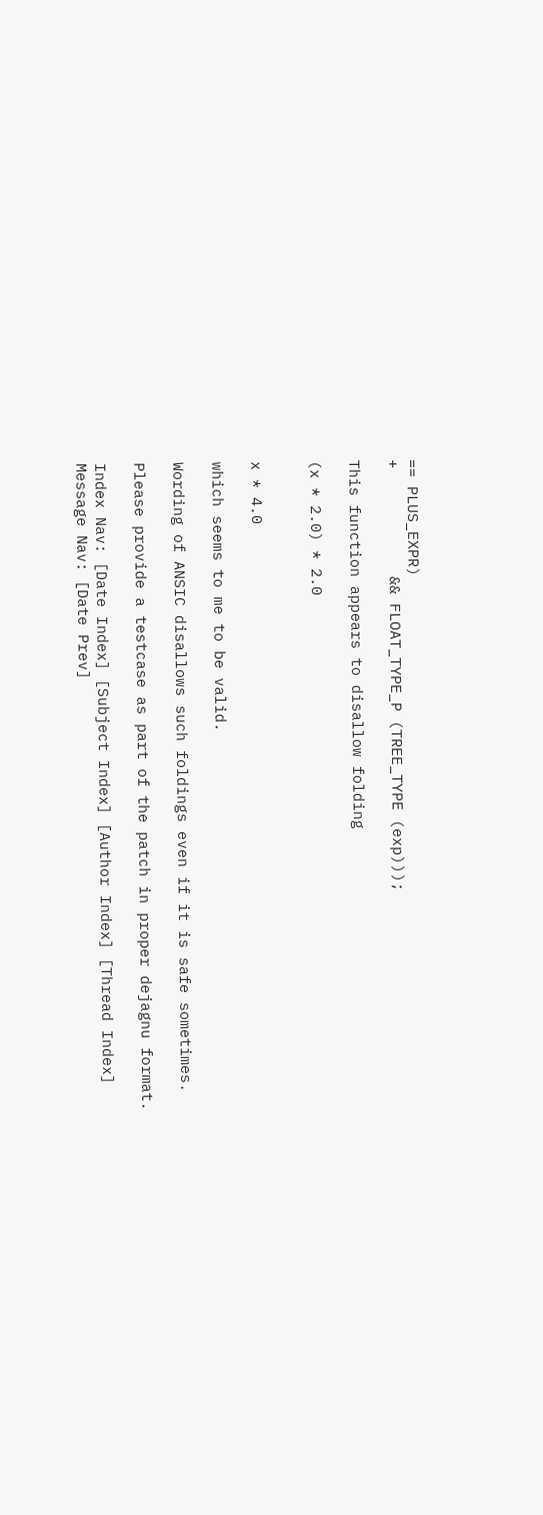== PLUS_EXPR)
+            && FLOAT_TYPE_P (TREE_TYPE (exp)));

This function appears to disallow folding

(x * 2.0) * 2.0


x * 4.0

which seems to me to be valid.

Wording of ANSIC disallows such foldings even if it is safe sometimes.

Please provide a testcase as part of the patch in proper dejagnu format.

Index Nav: [Date Index] [Subject Index] [Author Index] [Thread Index]
Message Nav: [Date Prev]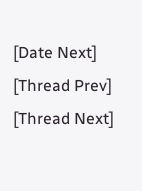[Date Next] [Thread Prev] [Thread Next]